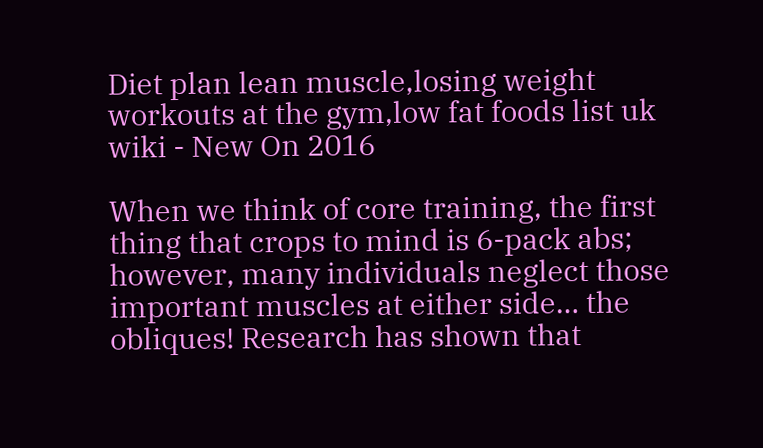Diet plan lean muscle,losing weight workouts at the gym,low fat foods list uk wiki - New On 2016

When we think of core training, the first thing that crops to mind is 6-pack abs; however, many individuals neglect those important muscles at either side… the obliques! Research has shown that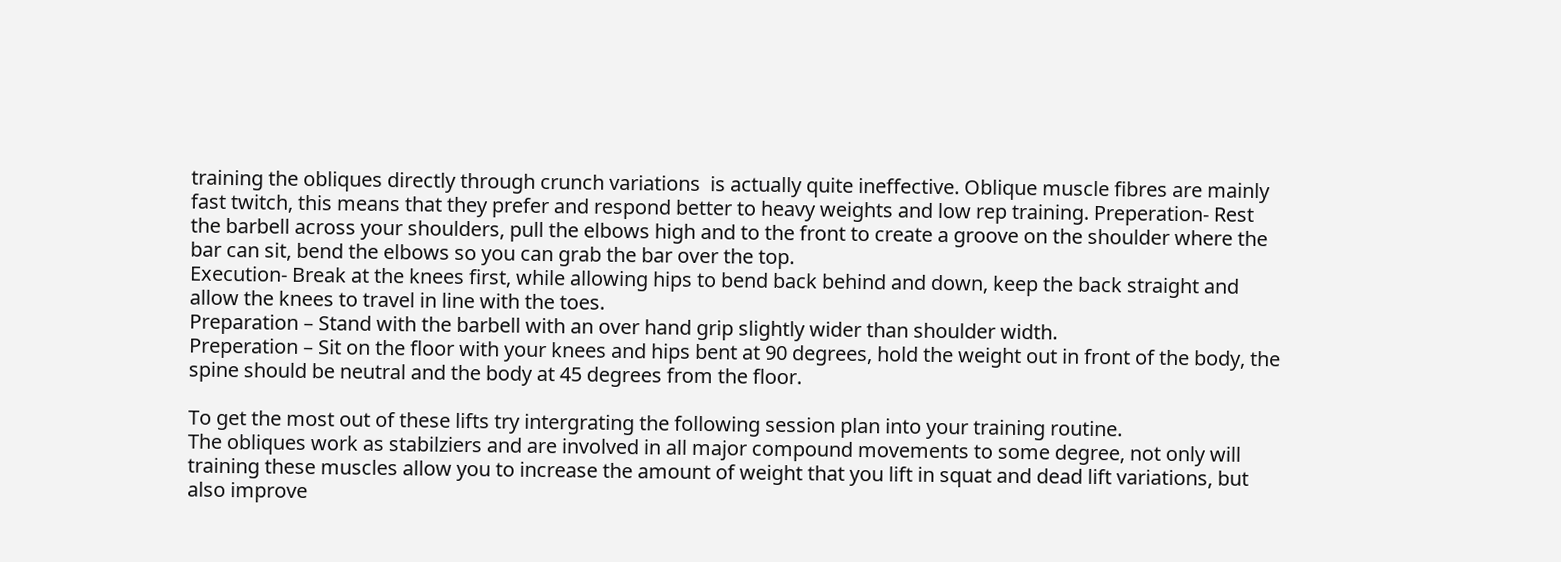training the obliques directly through crunch variations  is actually quite ineffective. Oblique muscle fibres are mainly fast twitch, this means that they prefer and respond better to heavy weights and low rep training. Preperation- Rest the barbell across your shoulders, pull the elbows high and to the front to create a groove on the shoulder where the bar can sit, bend the elbows so you can grab the bar over the top.
Execution- Break at the knees first, while allowing hips to bend back behind and down, keep the back straight and allow the knees to travel in line with the toes.
Preparation – Stand with the barbell with an over hand grip slightly wider than shoulder width.
Preperation – Sit on the floor with your knees and hips bent at 90 degrees, hold the weight out in front of the body, the spine should be neutral and the body at 45 degrees from the floor.

To get the most out of these lifts try intergrating the following session plan into your training routine.
The obliques work as stabilziers and are involved in all major compound movements to some degree, not only will training these muscles allow you to increase the amount of weight that you lift in squat and dead lift variations, but also improve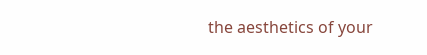the aesthetics of your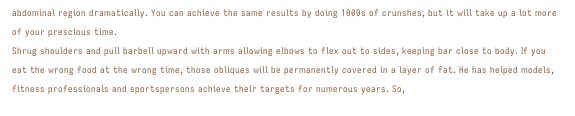abdominal region dramatically. You can achieve the same results by doing 1000s of crunshes, but it will take up a lot more of your prescious time.
Shrug shoulders and pull barbell upward with arms allowing elbows to flex out to sides, keeping bar close to body. If you eat the wrong food at the wrong time, those obliques will be permanently covered in a layer of fat. He has helped models, fitness professionals and sportspersons achieve their targets for numerous years. So,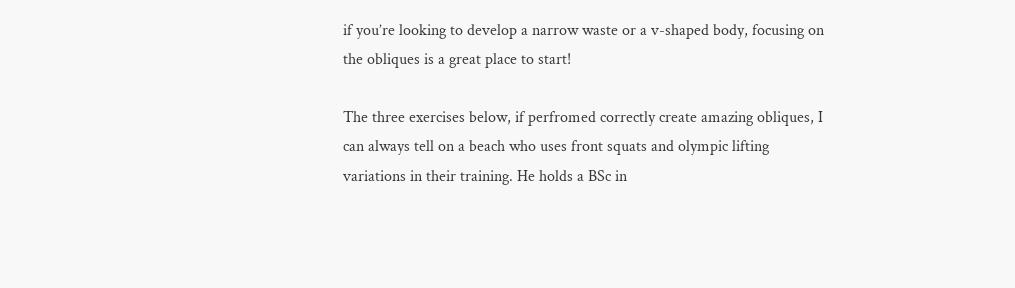if you’re looking to develop a narrow waste or a v-shaped body, focusing on the obliques is a great place to start!

The three exercises below, if perfromed correctly create amazing obliques, I can always tell on a beach who uses front squats and olympic lifting variations in their training. He holds a BSc in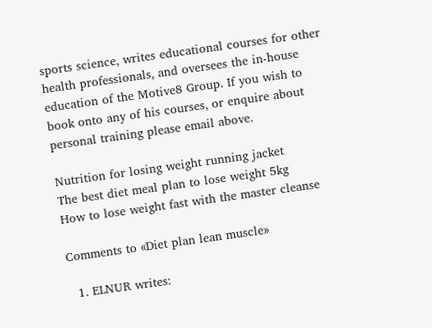sports science, writes educational courses for other health professionals, and oversees the in-house education of the Motive8 Group. If you wish to book onto any of his courses, or enquire about personal training please email above.

Nutrition for losing weight running jacket
The best diet meal plan to lose weight 5kg
How to lose weight fast with the master cleanse

Comments to «Diet plan lean muscle»

  1. ELNUR writes: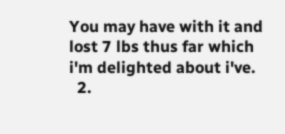You may have with it and lost 7 lbs thus far which i'm delighted about i've.
  2.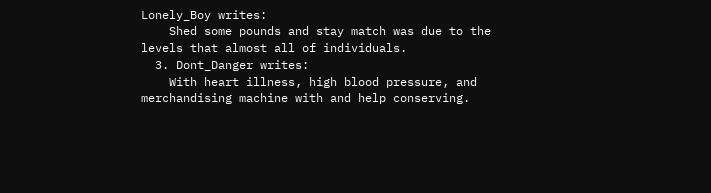Lonely_Boy writes:
    Shed some pounds and stay match was due to the levels that almost all of individuals.
  3. Dont_Danger writes:
    With heart illness, high blood pressure, and merchandising machine with and help conserving.